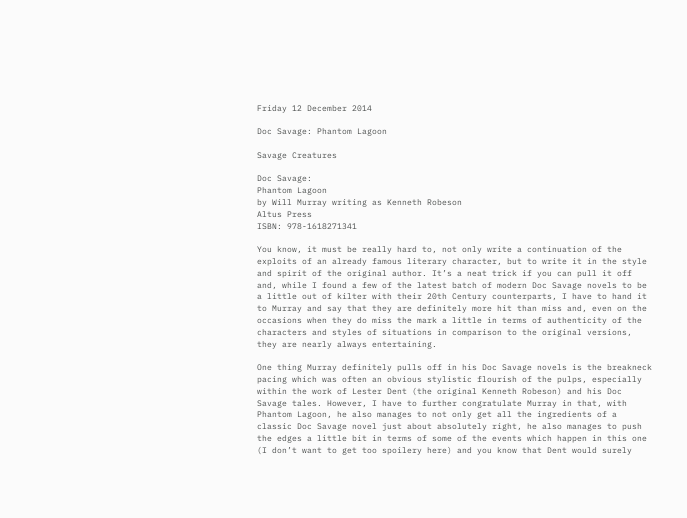Friday 12 December 2014

Doc Savage: Phantom Lagoon

Savage Creatures

Doc Savage:
Phantom Lagoon
by Will Murray writing as Kenneth Robeson
Altus Press
ISBN: 978-1618271341

You know, it must be really hard to, not only write a continuation of the exploits of an already famous literary character, but to write it in the style and spirit of the original author. It’s a neat trick if you can pull it off and, while I found a few of the latest batch of modern Doc Savage novels to be a little out of kilter with their 20th Century counterparts, I have to hand it to Murray and say that they are definitely more hit than miss and, even on the occasions when they do miss the mark a little in terms of authenticity of the characters and styles of situations in comparison to the original versions, they are nearly always entertaining.

One thing Murray definitely pulls off in his Doc Savage novels is the breakneck pacing which was often an obvious stylistic flourish of the pulps, especially within the work of Lester Dent (the original Kenneth Robeson) and his Doc Savage tales. However, I have to further congratulate Murray in that, with Phantom Lagoon, he also manages to not only get all the ingredients of a classic Doc Savage novel just about absolutely right, he also manages to push the edges a little bit in terms of some of the events which happen in this one (I don’t want to get too spoilery here) and you know that Dent would surely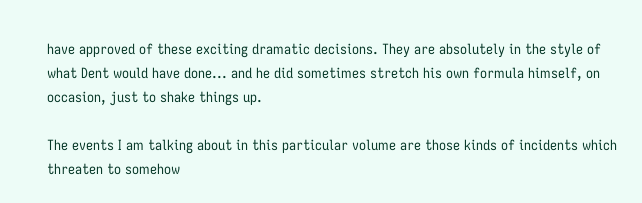have approved of these exciting dramatic decisions. They are absolutely in the style of what Dent would have done... and he did sometimes stretch his own formula himself, on occasion, just to shake things up.

The events I am talking about in this particular volume are those kinds of incidents which threaten to somehow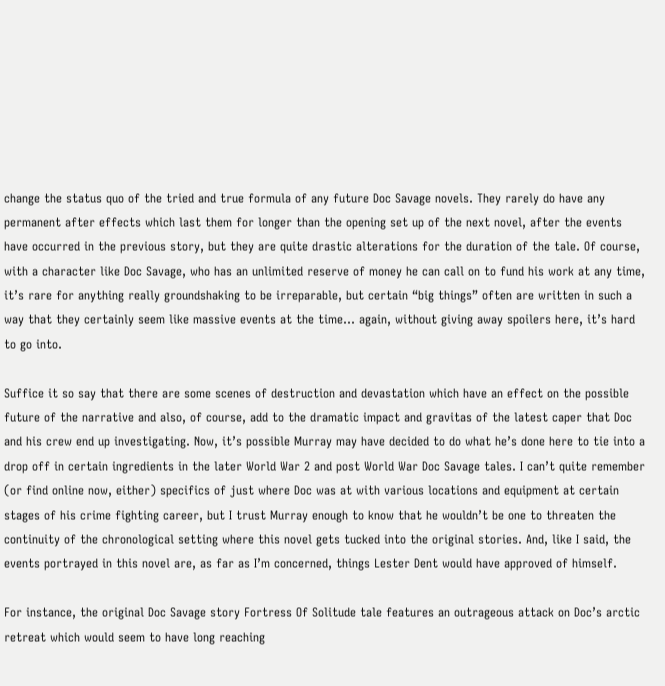change the status quo of the tried and true formula of any future Doc Savage novels. They rarely do have any permanent after effects which last them for longer than the opening set up of the next novel, after the events have occurred in the previous story, but they are quite drastic alterations for the duration of the tale. Of course, with a character like Doc Savage, who has an unlimited reserve of money he can call on to fund his work at any time, it’s rare for anything really groundshaking to be irreparable, but certain “big things” often are written in such a way that they certainly seem like massive events at the time... again, without giving away spoilers here, it’s hard to go into.

Suffice it so say that there are some scenes of destruction and devastation which have an effect on the possible future of the narrative and also, of course, add to the dramatic impact and gravitas of the latest caper that Doc and his crew end up investigating. Now, it’s possible Murray may have decided to do what he’s done here to tie into a drop off in certain ingredients in the later World War 2 and post World War Doc Savage tales. I can’t quite remember (or find online now, either) specifics of just where Doc was at with various locations and equipment at certain stages of his crime fighting career, but I trust Murray enough to know that he wouldn’t be one to threaten the continuity of the chronological setting where this novel gets tucked into the original stories. And, like I said, the events portrayed in this novel are, as far as I’m concerned, things Lester Dent would have approved of himself.

For instance, the original Doc Savage story Fortress Of Solitude tale features an outrageous attack on Doc’s arctic retreat which would seem to have long reaching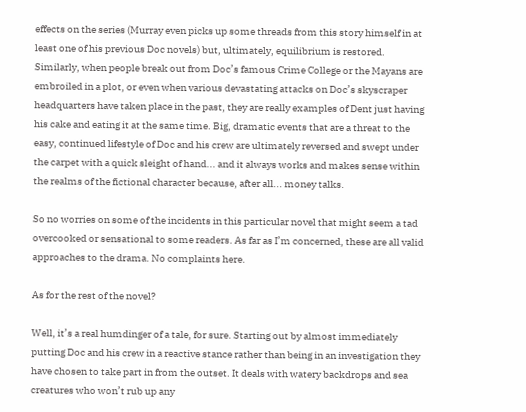effects on the series (Murray even picks up some threads from this story himself in at least one of his previous Doc novels) but, ultimately, equilibrium is restored. Similarly, when people break out from Doc’s famous Crime College or the Mayans are embroiled in a plot, or even when various devastating attacks on Doc’s skyscraper headquarters have taken place in the past, they are really examples of Dent just having his cake and eating it at the same time. Big, dramatic events that are a threat to the easy, continued lifestyle of Doc and his crew are ultimately reversed and swept under the carpet with a quick sleight of hand... and it always works and makes sense within the realms of the fictional character because, after all... money talks.

So no worries on some of the incidents in this particular novel that might seem a tad overcooked or sensational to some readers. As far as I’m concerned, these are all valid approaches to the drama. No complaints here.

As for the rest of the novel?

Well, it’s a real humdinger of a tale, for sure. Starting out by almost immediately putting Doc and his crew in a reactive stance rather than being in an investigation they have chosen to take part in from the outset. It deals with watery backdrops and sea creatures who won’t rub up any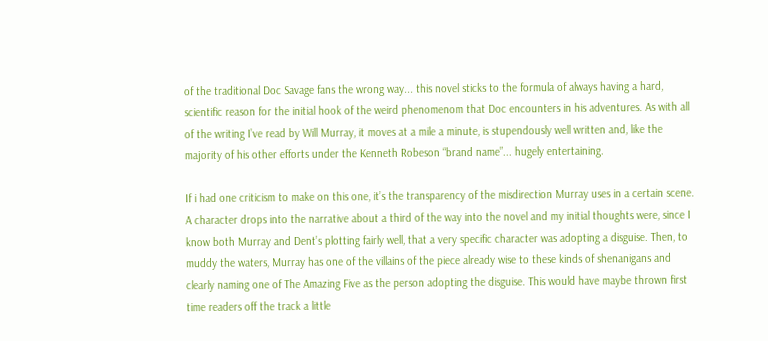of the traditional Doc Savage fans the wrong way... this novel sticks to the formula of always having a hard, scientific reason for the initial hook of the weird phenomenom that Doc encounters in his adventures. As with all of the writing I’ve read by Will Murray, it moves at a mile a minute, is stupendously well written and, like the majority of his other efforts under the Kenneth Robeson “brand name”... hugely entertaining.

If i had one criticism to make on this one, it’s the transparency of the misdirection Murray uses in a certain scene. A character drops into the narrative about a third of the way into the novel and my initial thoughts were, since I know both Murray and Dent’s plotting fairly well, that a very specific character was adopting a disguise. Then, to muddy the waters, Murray has one of the villains of the piece already wise to these kinds of shenanigans and clearly naming one of The Amazing Five as the person adopting the disguise. This would have maybe thrown first time readers off the track a little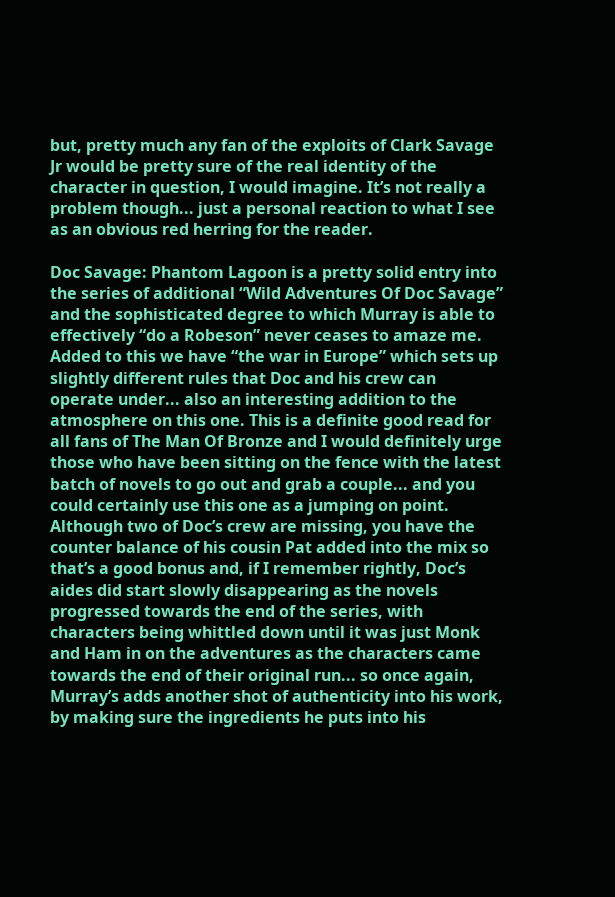but, pretty much any fan of the exploits of Clark Savage Jr would be pretty sure of the real identity of the character in question, I would imagine. It’s not really a problem though... just a personal reaction to what I see as an obvious red herring for the reader.

Doc Savage: Phantom Lagoon is a pretty solid entry into the series of additional “Wild Adventures Of Doc Savage” and the sophisticated degree to which Murray is able to effectively “do a Robeson” never ceases to amaze me. Added to this we have “the war in Europe” which sets up slightly different rules that Doc and his crew can operate under... also an interesting addition to the atmosphere on this one. This is a definite good read for all fans of The Man Of Bronze and I would definitely urge those who have been sitting on the fence with the latest batch of novels to go out and grab a couple... and you could certainly use this one as a jumping on point. Although two of Doc’s crew are missing, you have the counter balance of his cousin Pat added into the mix so that’s a good bonus and, if I remember rightly, Doc’s aides did start slowly disappearing as the novels progressed towards the end of the series, with characters being whittled down until it was just Monk and Ham in on the adventures as the characters came towards the end of their original run... so once again, Murray’s adds another shot of authenticity into his work, by making sure the ingredients he puts into his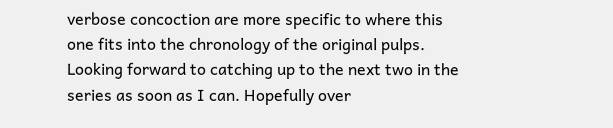verbose concoction are more specific to where this one fits into the chronology of the original pulps. Looking forward to catching up to the next two in the series as soon as I can. Hopefully over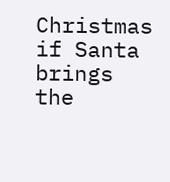Christmas if Santa brings the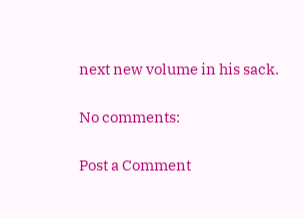next new volume in his sack.

No comments:

Post a Comment